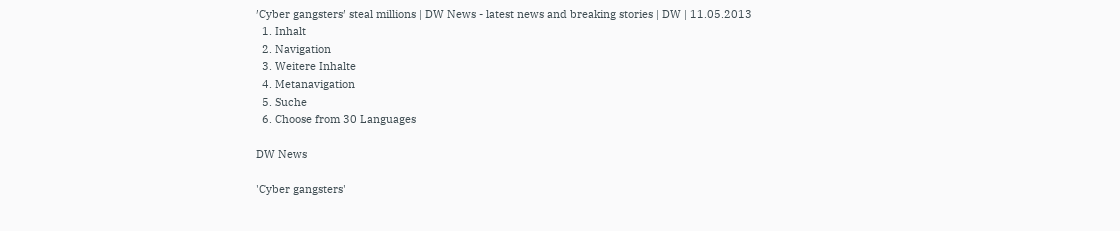′Cyber gangsters′ steal millions | DW News - latest news and breaking stories | DW | 11.05.2013
  1. Inhalt
  2. Navigation
  3. Weitere Inhalte
  4. Metanavigation
  5. Suche
  6. Choose from 30 Languages

DW News

'Cyber gangsters'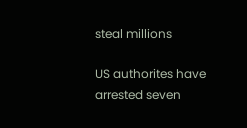steal millions

US authorites have arrested seven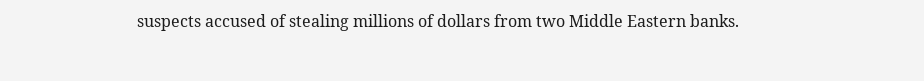suspects accused of stealing millions of dollars from two Middle Eastern banks.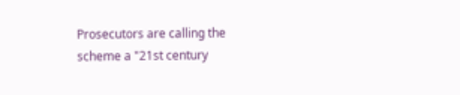Prosecutors are calling the scheme a "21st century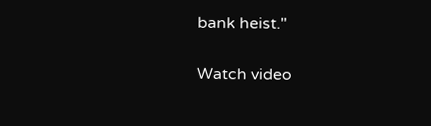bank heist."

Watch video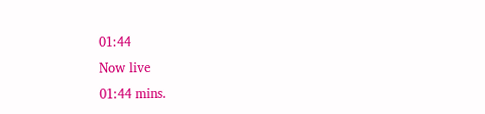01:44
Now live
01:44 mins.